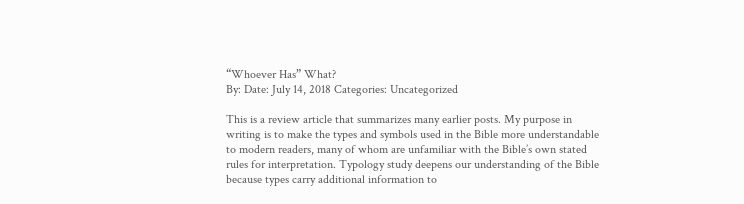“Whoever Has” What?
By: Date: July 14, 2018 Categories: Uncategorized

This is a review article that summarizes many earlier posts. My purpose in writing is to make the types and symbols used in the Bible more understandable to modern readers, many of whom are unfamiliar with the Bible’s own stated rules for interpretation. Typology study deepens our understanding of the Bible because types carry additional information to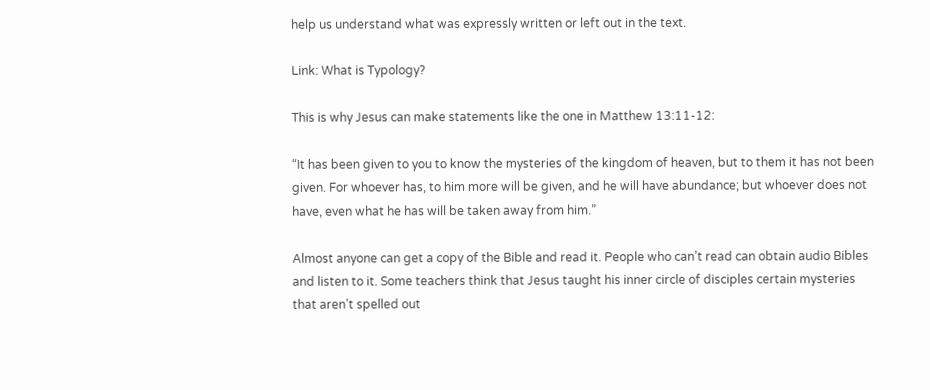help us understand what was expressly written or left out in the text.

Link: What is Typology?

This is why Jesus can make statements like the one in Matthew 13:11-12:

“It has been given to you to know the mysteries of the kingdom of heaven, but to them it has not been given. For whoever has, to him more will be given, and he will have abundance; but whoever does not have, even what he has will be taken away from him.”

Almost anyone can get a copy of the Bible and read it. People who can’t read can obtain audio Bibles and listen to it. Some teachers think that Jesus taught his inner circle of disciples certain mysteries that aren’t spelled out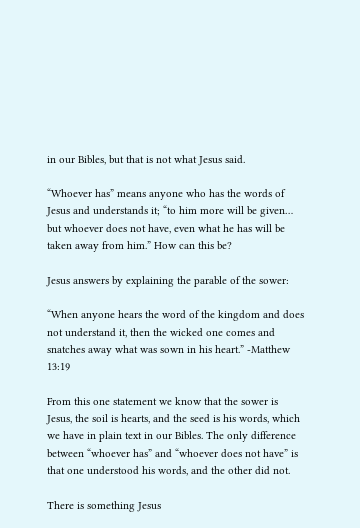in our Bibles, but that is not what Jesus said.

“Whoever has” means anyone who has the words of Jesus and understands it; “to him more will be given… but whoever does not have, even what he has will be taken away from him.” How can this be?

Jesus answers by explaining the parable of the sower:

“When anyone hears the word of the kingdom and does not understand it, then the wicked one comes and snatches away what was sown in his heart.” -Matthew 13:19

From this one statement we know that the sower is Jesus, the soil is hearts, and the seed is his words, which we have in plain text in our Bibles. The only difference between “whoever has” and “whoever does not have” is that one understood his words, and the other did not.

There is something Jesus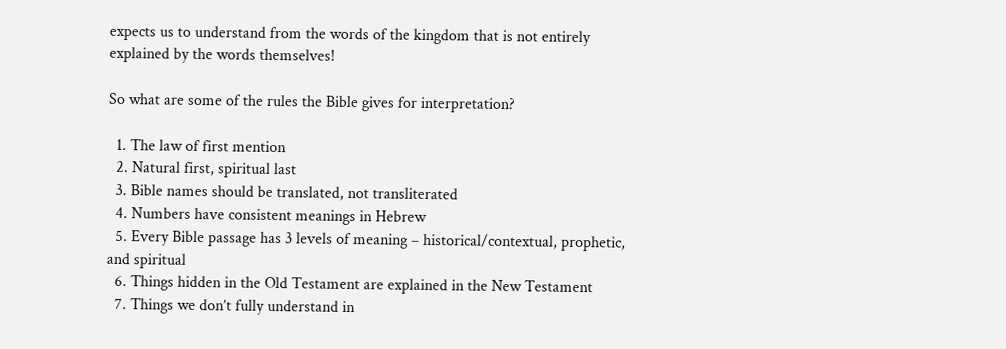expects us to understand from the words of the kingdom that is not entirely explained by the words themselves!

So what are some of the rules the Bible gives for interpretation?

  1. The law of first mention
  2. Natural first, spiritual last
  3. Bible names should be translated, not transliterated
  4. Numbers have consistent meanings in Hebrew
  5. Every Bible passage has 3 levels of meaning – historical/contextual, prophetic, and spiritual
  6. Things hidden in the Old Testament are explained in the New Testament
  7. Things we don’t fully understand in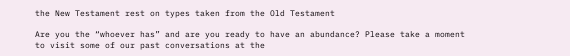the New Testament rest on types taken from the Old Testament

Are you the “whoever has” and are you ready to have an abundance? Please take a moment to visit some of our past conversations at the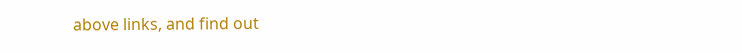above links, and find out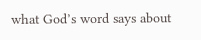what God’s word says about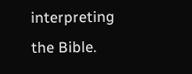interpreting the Bible.